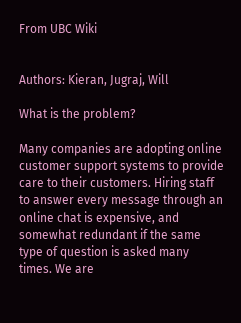From UBC Wiki


Authors: Kieran, Jugraj, Will

What is the problem?

Many companies are adopting online customer support systems to provide care to their customers. Hiring staff to answer every message through an online chat is expensive, and somewhat redundant if the same type of question is asked many times. We are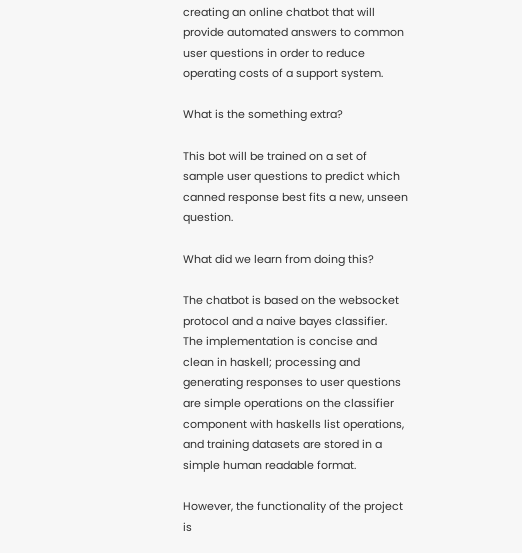creating an online chatbot that will provide automated answers to common user questions in order to reduce operating costs of a support system.

What is the something extra?

This bot will be trained on a set of sample user questions to predict which canned response best fits a new, unseen question.

What did we learn from doing this?

The chatbot is based on the websocket protocol and a naive bayes classifier. The implementation is concise and clean in haskell; processing and generating responses to user questions are simple operations on the classifier component with haskells list operations, and training datasets are stored in a simple human readable format.

However, the functionality of the project is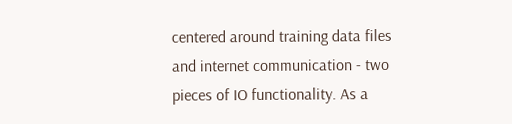centered around training data files and internet communication - two pieces of IO functionality. As a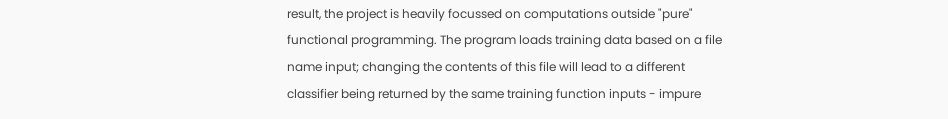result, the project is heavily focussed on computations outside "pure" functional programming. The program loads training data based on a file name input; changing the contents of this file will lead to a different classifier being returned by the same training function inputs - impure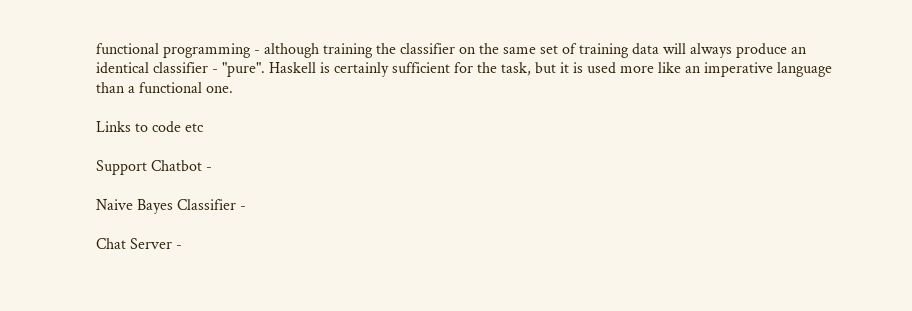functional programming - although training the classifier on the same set of training data will always produce an identical classifier - "pure". Haskell is certainly sufficient for the task, but it is used more like an imperative language than a functional one.

Links to code etc

Support Chatbot -

Naive Bayes Classifier -

Chat Server -